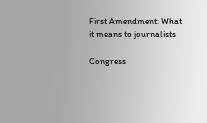First Amendment: What it means to journalists

Congress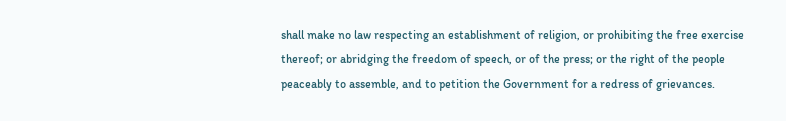shall make no law respecting an establishment of religion, or prohibiting the free exercise thereof; or abridging the freedom of speech, or of the press; or the right of the people peaceably to assemble, and to petition the Government for a redress of grievances.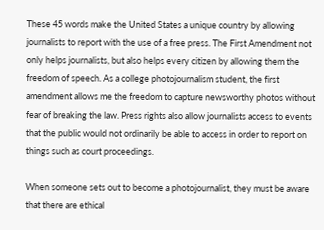These 45 words make the United States a unique country by allowing journalists to report with the use of a free press. The First Amendment not only helps journalists, but also helps every citizen by allowing them the freedom of speech. As a college photojournalism student, the first amendment allows me the freedom to capture newsworthy photos without fear of breaking the law. Press rights also allow journalists access to events that the public would not ordinarily be able to access in order to report on things such as court proceedings.

When someone sets out to become a photojournalist, they must be aware that there are ethical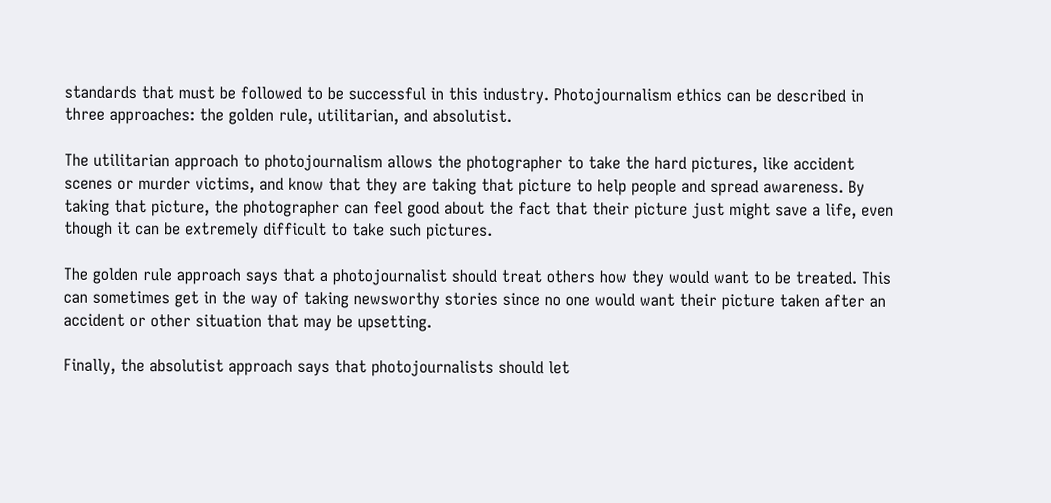standards that must be followed to be successful in this industry. Photojournalism ethics can be described in three approaches: the golden rule, utilitarian, and absolutist.

The utilitarian approach to photojournalism allows the photographer to take the hard pictures, like accident scenes or murder victims, and know that they are taking that picture to help people and spread awareness. By taking that picture, the photographer can feel good about the fact that their picture just might save a life, even though it can be extremely difficult to take such pictures.

The golden rule approach says that a photojournalist should treat others how they would want to be treated. This can sometimes get in the way of taking newsworthy stories since no one would want their picture taken after an accident or other situation that may be upsetting.

Finally, the absolutist approach says that photojournalists should let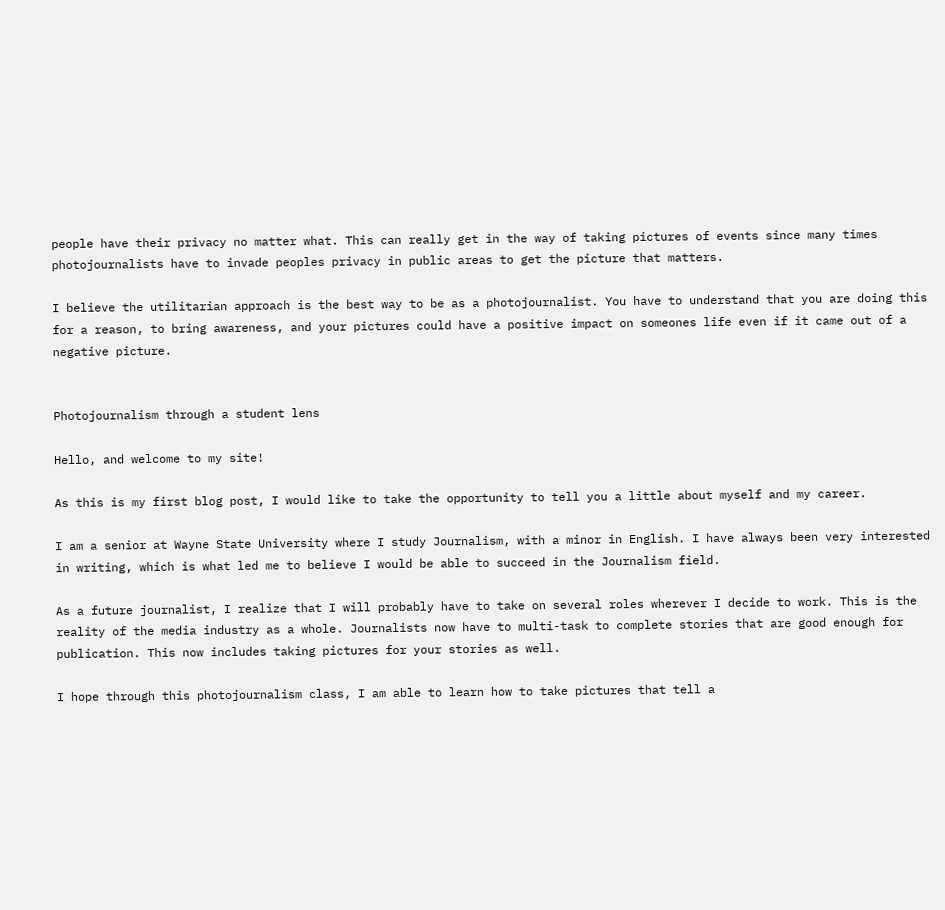people have their privacy no matter what. This can really get in the way of taking pictures of events since many times photojournalists have to invade peoples privacy in public areas to get the picture that matters.

I believe the utilitarian approach is the best way to be as a photojournalist. You have to understand that you are doing this for a reason, to bring awareness, and your pictures could have a positive impact on someones life even if it came out of a negative picture.


Photojournalism through a student lens

Hello, and welcome to my site!

As this is my first blog post, I would like to take the opportunity to tell you a little about myself and my career.

I am a senior at Wayne State University where I study Journalism, with a minor in English. I have always been very interested in writing, which is what led me to believe I would be able to succeed in the Journalism field.

As a future journalist, I realize that I will probably have to take on several roles wherever I decide to work. This is the reality of the media industry as a whole. Journalists now have to multi-task to complete stories that are good enough for publication. This now includes taking pictures for your stories as well.

I hope through this photojournalism class, I am able to learn how to take pictures that tell a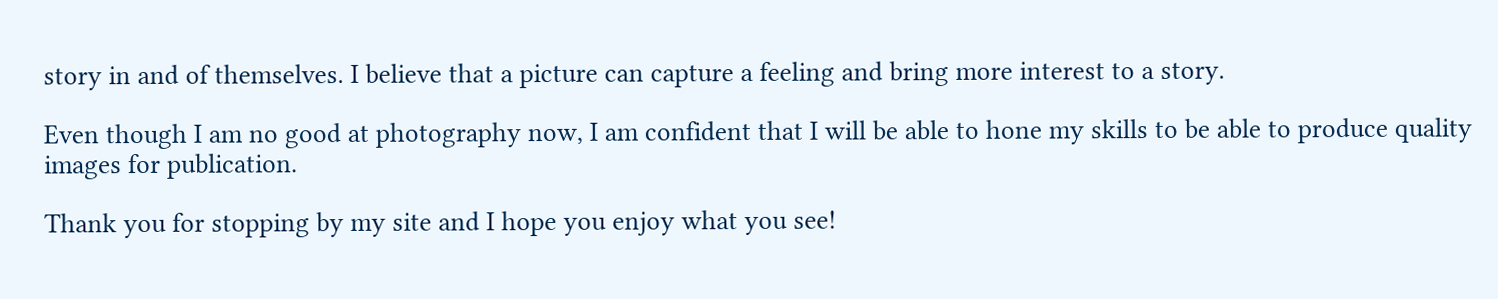story in and of themselves. I believe that a picture can capture a feeling and bring more interest to a story.

Even though I am no good at photography now, I am confident that I will be able to hone my skills to be able to produce quality images for publication.

Thank you for stopping by my site and I hope you enjoy what you see!